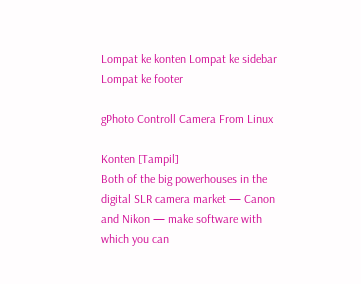Lompat ke konten Lompat ke sidebar Lompat ke footer

gPhoto Controll Camera From Linux

Konten [Tampil]
Both of the big powerhouses in the digital SLR camera market — Canon and Nikon — make software with which you can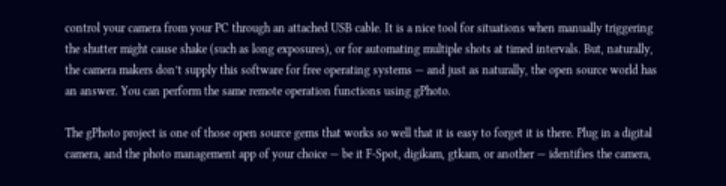control your camera from your PC through an attached USB cable. It is a nice tool for situations when manually triggering the shutter might cause shake (such as long exposures), or for automating multiple shots at timed intervals. But, naturally, the camera makers don’t supply this software for free operating systems — and just as naturally, the open source world has an answer. You can perform the same remote operation functions using gPhoto.

The gPhoto project is one of those open source gems that works so well that it is easy to forget it is there. Plug in a digital camera, and the photo management app of your choice — be it F-Spot, digikam, gtkam, or another — identifies the camera,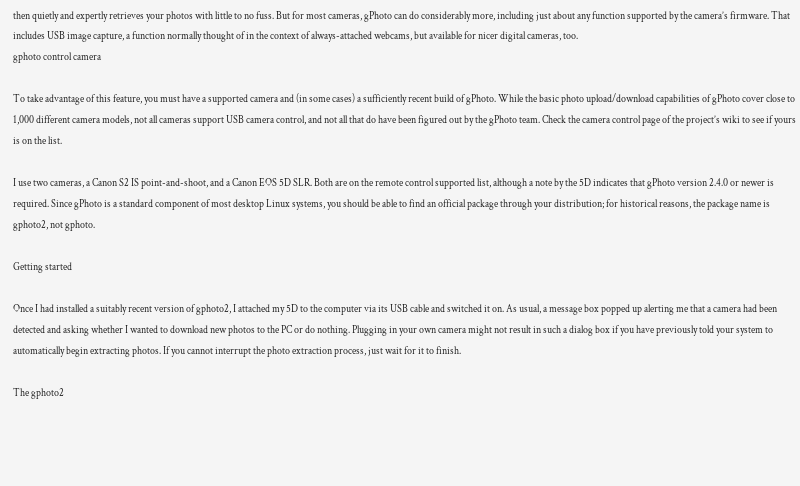then quietly and expertly retrieves your photos with little to no fuss. But for most cameras, gPhoto can do considerably more, including just about any function supported by the camera’s firmware. That includes USB image capture, a function normally thought of in the context of always-attached webcams, but available for nicer digital cameras, too.
gphoto control camera

To take advantage of this feature, you must have a supported camera and (in some cases) a sufficiently recent build of gPhoto. While the basic photo upload/download capabilities of gPhoto cover close to 1,000 different camera models, not all cameras support USB camera control, and not all that do have been figured out by the gPhoto team. Check the camera control page of the project’s wiki to see if yours is on the list.

I use two cameras, a Canon S2 IS point-and-shoot, and a Canon EOS 5D SLR. Both are on the remote control supported list, although a note by the 5D indicates that gPhoto version 2.4.0 or newer is required. Since gPhoto is a standard component of most desktop Linux systems, you should be able to find an official package through your distribution; for historical reasons, the package name is gphoto2, not gphoto.

Getting started

Once I had installed a suitably recent version of gphoto2, I attached my 5D to the computer via its USB cable and switched it on. As usual, a message box popped up alerting me that a camera had been detected and asking whether I wanted to download new photos to the PC or do nothing. Plugging in your own camera might not result in such a dialog box if you have previously told your system to automatically begin extracting photos. If you cannot interrupt the photo extraction process, just wait for it to finish.

The gphoto2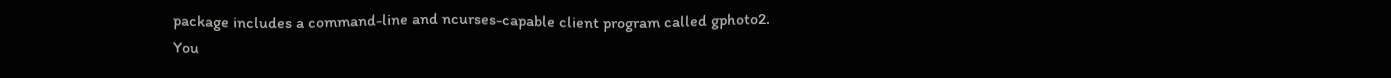package includes a command-line and ncurses-capable client program called gphoto2. You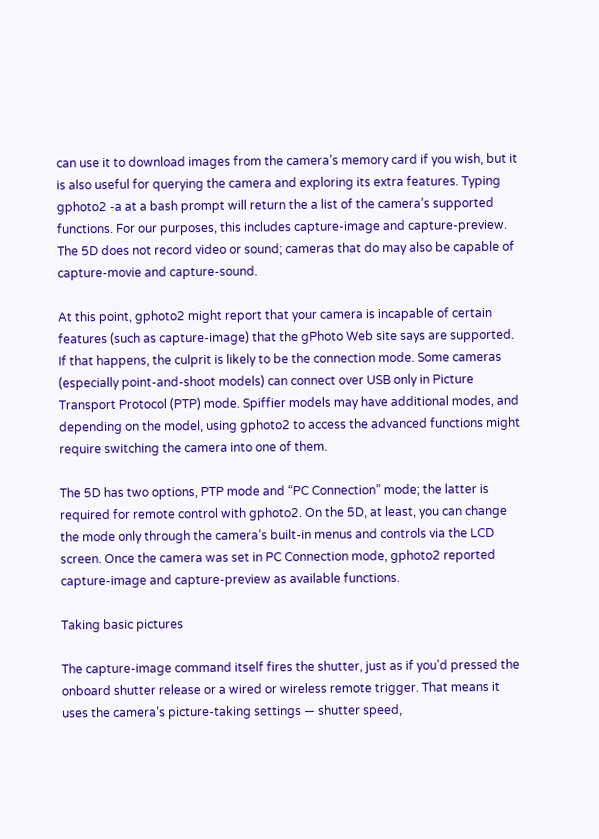can use it to download images from the camera’s memory card if you wish, but it is also useful for querying the camera and exploring its extra features. Typing gphoto2 -a at a bash prompt will return the a list of the camera’s supported functions. For our purposes, this includes capture-image and capture-preview. The 5D does not record video or sound; cameras that do may also be capable of capture-movie and capture-sound.

At this point, gphoto2 might report that your camera is incapable of certain features (such as capture-image) that the gPhoto Web site says are supported. If that happens, the culprit is likely to be the connection mode. Some cameras (especially point-and-shoot models) can connect over USB only in Picture Transport Protocol (PTP) mode. Spiffier models may have additional modes, and depending on the model, using gphoto2 to access the advanced functions might require switching the camera into one of them.

The 5D has two options, PTP mode and “PC Connection” mode; the latter is required for remote control with gphoto2. On the 5D, at least, you can change the mode only through the camera’s built-in menus and controls via the LCD screen. Once the camera was set in PC Connection mode, gphoto2 reported capture-image and capture-preview as available functions.

Taking basic pictures

The capture-image command itself fires the shutter, just as if you’d pressed the onboard shutter release or a wired or wireless remote trigger. That means it uses the camera’s picture-taking settings — shutter speed,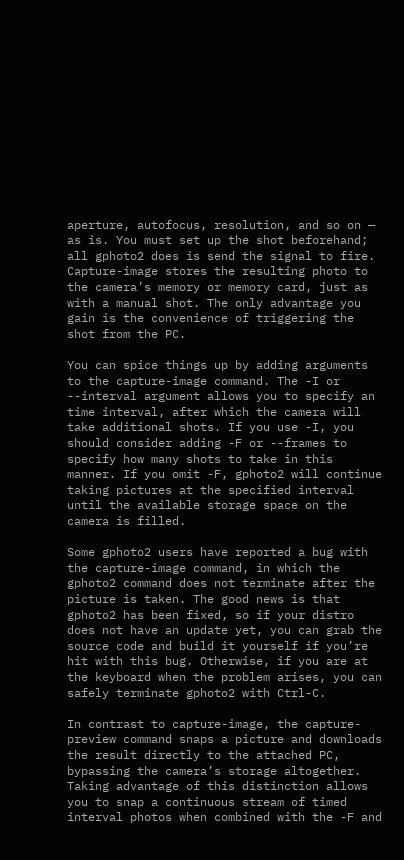aperture, autofocus, resolution, and so on — as is. You must set up the shot beforehand; all gphoto2 does is send the signal to fire. Capture-image stores the resulting photo to the camera’s memory or memory card, just as with a manual shot. The only advantage you gain is the convenience of triggering the shot from the PC.

You can spice things up by adding arguments to the capture-image command. The -I or --interval argument allows you to specify an time interval, after which the camera will take additional shots. If you use -I, you should consider adding -F or --frames to specify how many shots to take in this manner. If you omit -F, gphoto2 will continue taking pictures at the specified interval until the available storage space on the camera is filled.

Some gphoto2 users have reported a bug with the capture-image command, in which the gphoto2 command does not terminate after the picture is taken. The good news is that gphoto2 has been fixed, so if your distro does not have an update yet, you can grab the source code and build it yourself if you’re hit with this bug. Otherwise, if you are at the keyboard when the problem arises, you can safely terminate gphoto2 with Ctrl-C.

In contrast to capture-image, the capture-preview command snaps a picture and downloads the result directly to the attached PC, bypassing the camera’s storage altogether. Taking advantage of this distinction allows you to snap a continuous stream of timed interval photos when combined with the -F and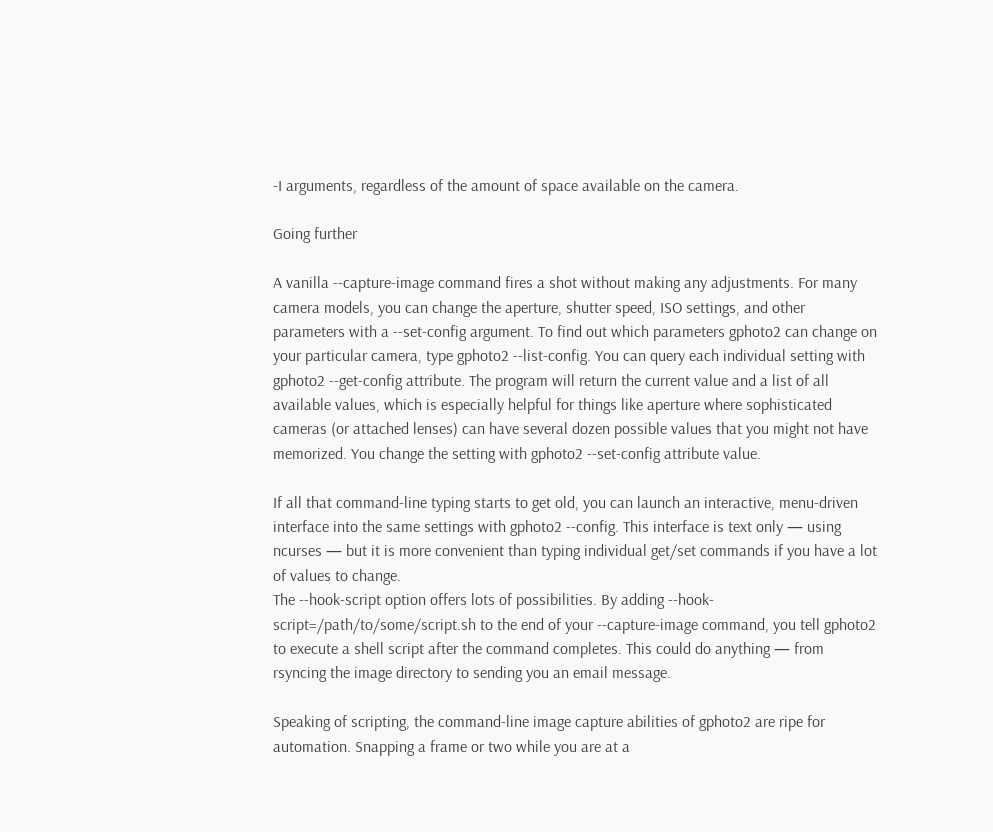-I arguments, regardless of the amount of space available on the camera.

Going further

A vanilla --capture-image command fires a shot without making any adjustments. For many camera models, you can change the aperture, shutter speed, ISO settings, and other parameters with a --set-config argument. To find out which parameters gphoto2 can change on your particular camera, type gphoto2 --list-config. You can query each individual setting with gphoto2 --get-config attribute. The program will return the current value and a list of all available values, which is especially helpful for things like aperture where sophisticated cameras (or attached lenses) can have several dozen possible values that you might not have memorized. You change the setting with gphoto2 --set-config attribute value.

If all that command-line typing starts to get old, you can launch an interactive, menu-driven interface into the same settings with gphoto2 --config. This interface is text only — using ncurses — but it is more convenient than typing individual get/set commands if you have a lot of values to change.
The --hook-script option offers lots of possibilities. By adding --hook-script=/path/to/some/script.sh to the end of your --capture-image command, you tell gphoto2 to execute a shell script after the command completes. This could do anything — from rsyncing the image directory to sending you an email message.

Speaking of scripting, the command-line image capture abilities of gphoto2 are ripe for automation. Snapping a frame or two while you are at a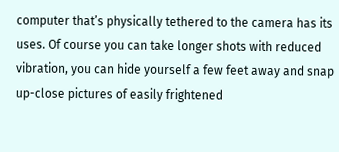computer that’s physically tethered to the camera has its uses. Of course you can take longer shots with reduced vibration, you can hide yourself a few feet away and snap up-close pictures of easily frightened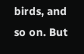birds, and so on. But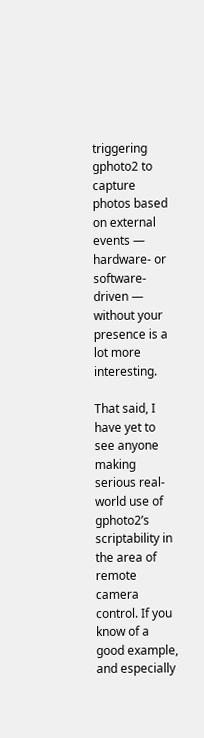triggering gphoto2 to capture photos based on external events — hardware- or software-driven — without your presence is a lot more interesting.

That said, I have yet to see anyone making serious real-world use of gphoto2’s scriptability in the area of remote camera control. If you know of a good example, and especially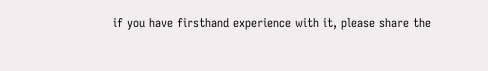if you have firsthand experience with it, please share the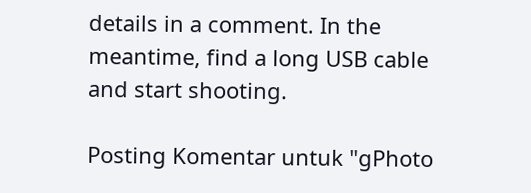details in a comment. In the meantime, find a long USB cable and start shooting.

Posting Komentar untuk "gPhoto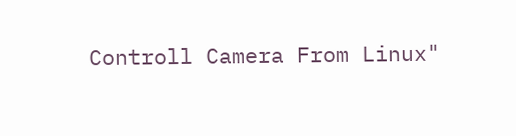Controll Camera From Linux"